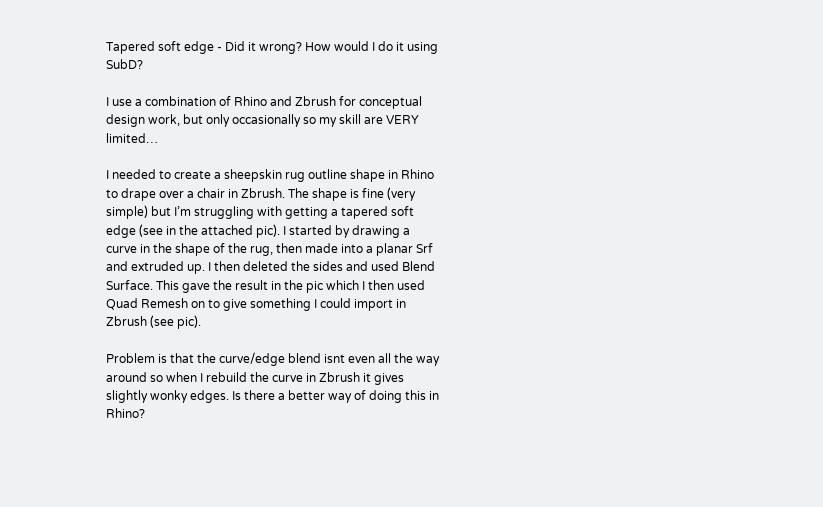Tapered soft edge - Did it wrong? How would I do it using SubD?

I use a combination of Rhino and Zbrush for conceptual design work, but only occasionally so my skill are VERY limited…

I needed to create a sheepskin rug outline shape in Rhino to drape over a chair in Zbrush. The shape is fine (very simple) but I’m struggling with getting a tapered soft edge (see in the attached pic). I started by drawing a curve in the shape of the rug, then made into a planar Srf and extruded up. I then deleted the sides and used Blend Surface. This gave the result in the pic which I then used Quad Remesh on to give something I could import in Zbrush (see pic).

Problem is that the curve/edge blend isnt even all the way around so when I rebuild the curve in Zbrush it gives slightly wonky edges. Is there a better way of doing this in Rhino?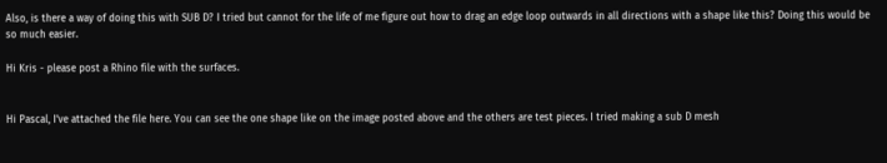Also, is there a way of doing this with SUB D? I tried but cannot for the life of me figure out how to drag an edge loop outwards in all directions with a shape like this? Doing this would be so much easier.

Hi Kris - please post a Rhino file with the surfaces.


Hi Pascal, I’ve attached the file here. You can see the one shape like on the image posted above and the others are test pieces. I tried making a sub D mesh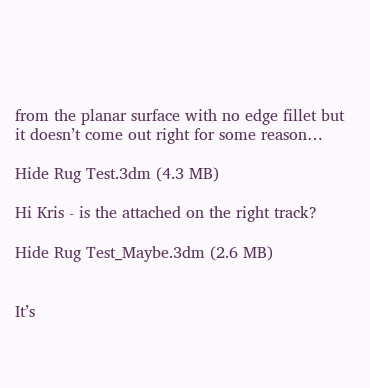from the planar surface with no edge fillet but it doesn’t come out right for some reason…

Hide Rug Test.3dm (4.3 MB)

Hi Kris - is the attached on the right track?

Hide Rug Test_Maybe.3dm (2.6 MB)


It’s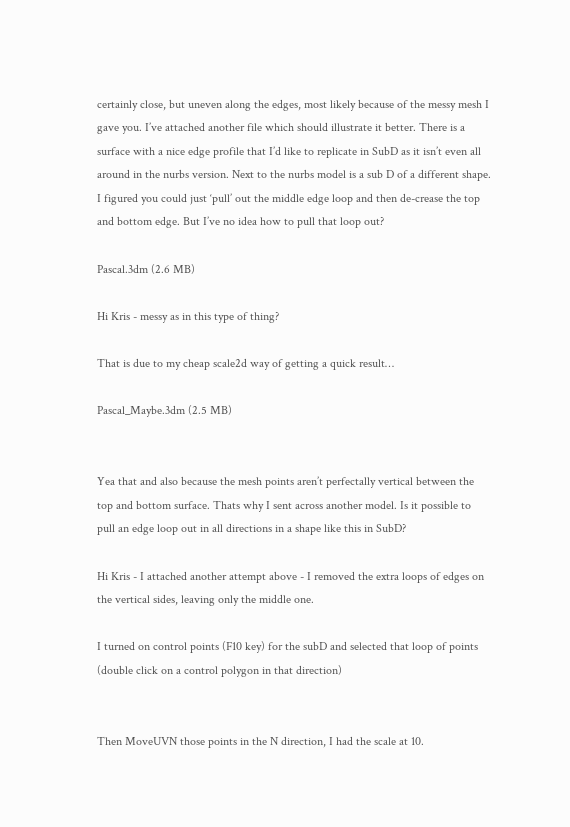certainly close, but uneven along the edges, most likely because of the messy mesh I gave you. I’ve attached another file which should illustrate it better. There is a surface with a nice edge profile that I’d like to replicate in SubD as it isn’t even all around in the nurbs version. Next to the nurbs model is a sub D of a different shape. I figured you could just ‘pull’ out the middle edge loop and then de-crease the top and bottom edge. But I’ve no idea how to pull that loop out?

Pascal.3dm (2.6 MB)

Hi Kris - messy as in this type of thing?

That is due to my cheap scale2d way of getting a quick result…

Pascal_Maybe.3dm (2.5 MB)


Yea that and also because the mesh points aren’t perfectally vertical between the top and bottom surface. Thats why I sent across another model. Is it possible to pull an edge loop out in all directions in a shape like this in SubD?

Hi Kris - I attached another attempt above - I removed the extra loops of edges on the vertical sides, leaving only the middle one.

I turned on control points (F10 key) for the subD and selected that loop of points (double click on a control polygon in that direction)


Then MoveUVN those points in the N direction, I had the scale at 10.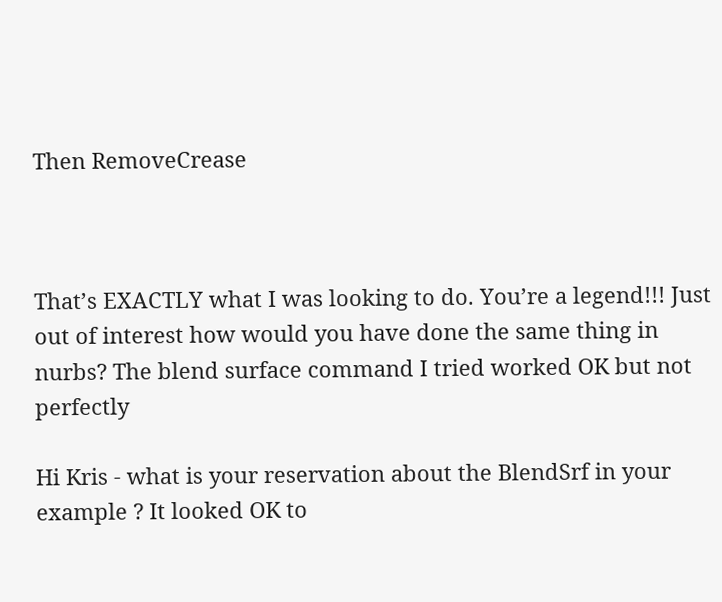Then RemoveCrease



That’s EXACTLY what I was looking to do. You’re a legend!!! Just out of interest how would you have done the same thing in nurbs? The blend surface command I tried worked OK but not perfectly

Hi Kris - what is your reservation about the BlendSrf in your example ? It looked OK to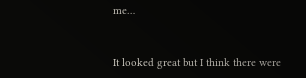me…


It looked great but I think there were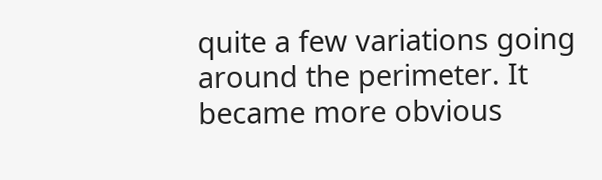quite a few variations going around the perimeter. It became more obvious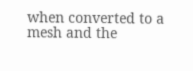when converted to a mesh and the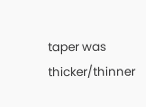taper was thicker/thinner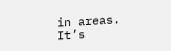in areas. It’s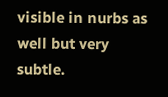visible in nurbs as well but very subtle.